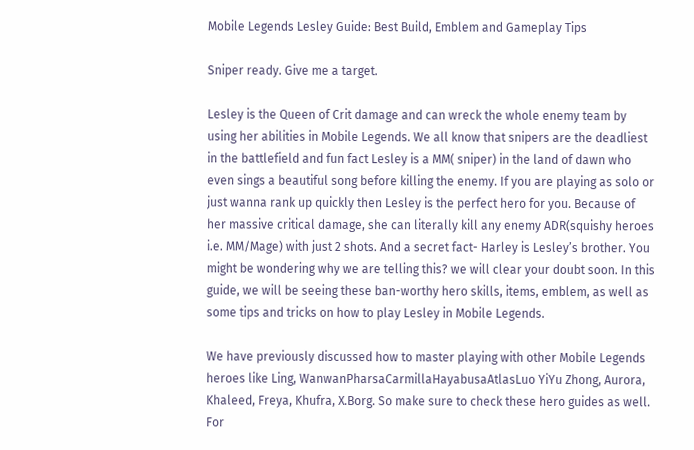Mobile Legends Lesley Guide: Best Build, Emblem and Gameplay Tips

Sniper ready. Give me a target.

Lesley is the Queen of Crit damage and can wreck the whole enemy team by using her abilities in Mobile Legends. We all know that snipers are the deadliest in the battlefield and fun fact Lesley is a MM( sniper) in the land of dawn who even sings a beautiful song before killing the enemy. If you are playing as solo or just wanna rank up quickly then Lesley is the perfect hero for you. Because of her massive critical damage, she can literally kill any enemy ADR(squishy heroes i.e. MM/Mage) with just 2 shots. And a secret fact- Harley is Lesley’s brother. You might be wondering why we are telling this? we will clear your doubt soon. In this guide, we will be seeing these ban-worthy hero skills, items, emblem, as well as some tips and tricks on how to play Lesley in Mobile Legends.

We have previously discussed how to master playing with other Mobile Legends heroes like Ling, WanwanPharsaCarmillaHayabusaAtlasLuo YiYu Zhong, Aurora, Khaleed, Freya, Khufra, X.Borg. So make sure to check these hero guides as well. For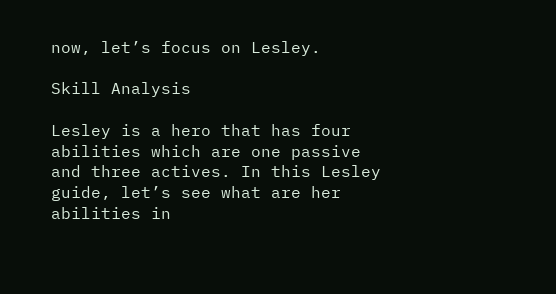now, let’s focus on Lesley.

Skill Analysis

Lesley is a hero that has four abilities which are one passive and three actives. In this Lesley guide, let’s see what are her abilities in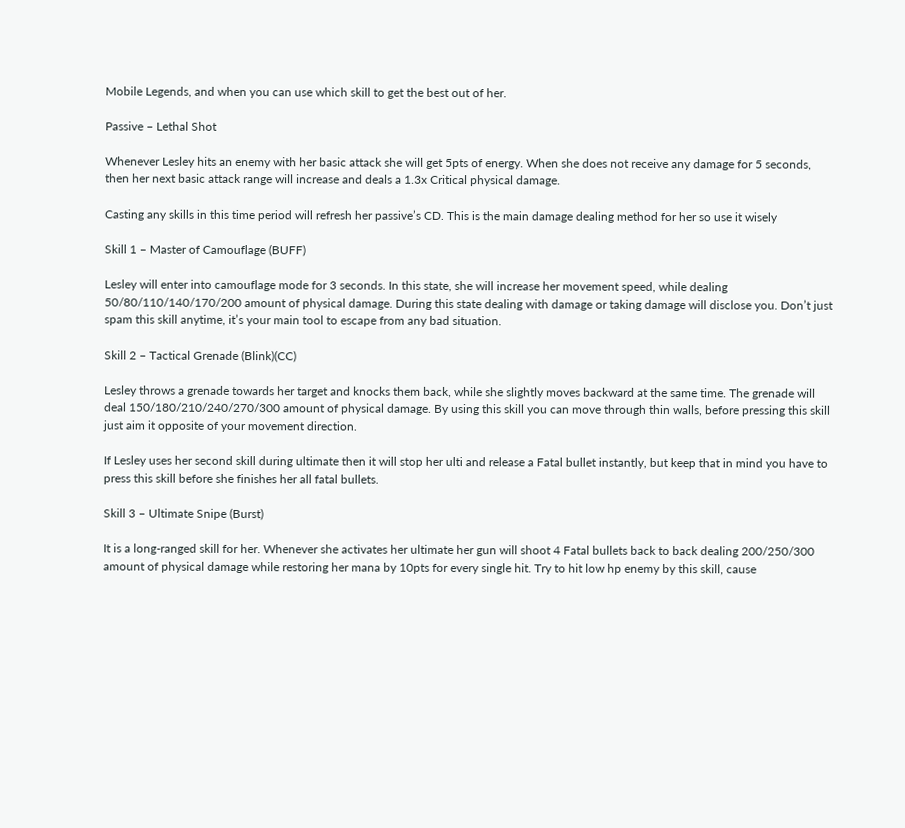Mobile Legends, and when you can use which skill to get the best out of her.

Passive – Lethal Shot

Whenever Lesley hits an enemy with her basic attack she will get 5pts of energy. When she does not receive any damage for 5 seconds, then her next basic attack range will increase and deals a 1.3x Critical physical damage.

Casting any skills in this time period will refresh her passive’s CD. This is the main damage dealing method for her so use it wisely

Skill 1 – Master of Camouflage (BUFF)

Lesley will enter into camouflage mode for 3 seconds. In this state, she will increase her movement speed, while dealing 50/80/110/140/170/200 amount of physical damage. During this state dealing with damage or taking damage will disclose you. Don’t just spam this skill anytime, it’s your main tool to escape from any bad situation.

Skill 2 – Tactical Grenade (Blink)(CC)

Lesley throws a grenade towards her target and knocks them back, while she slightly moves backward at the same time. The grenade will deal 150/180/210/240/270/300 amount of physical damage. By using this skill you can move through thin walls, before pressing this skill just aim it opposite of your movement direction.

If Lesley uses her second skill during ultimate then it will stop her ulti and release a Fatal bullet instantly, but keep that in mind you have to press this skill before she finishes her all fatal bullets.

Skill 3 – Ultimate Snipe (Burst)

It is a long-ranged skill for her. Whenever she activates her ultimate her gun will shoot 4 Fatal bullets back to back dealing 200/250/300 amount of physical damage while restoring her mana by 10pts for every single hit. Try to hit low hp enemy by this skill, cause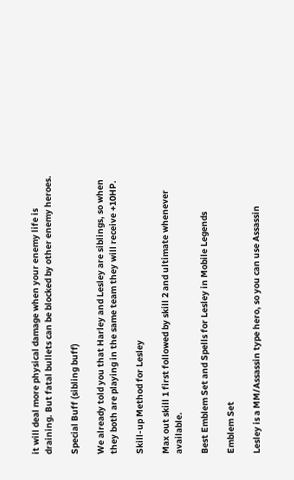it will deal more physical damage when your enemy life is draining. But fatal bullets can be blocked by other enemy heroes.

Special Buff (sibling buff)

We already told you that Harley and Lesley are siblings, so when they both are playing in the same team they will receive +10HP.

Skill-up Method for Lesley

Max out skill 1 first followed by skill 2 and ultimate whenever available.

Best Emblem Set and Spells for Lesley in Mobile Legends

Emblem Set

Lesley is a MM/Assassin type hero, so you can use Assassin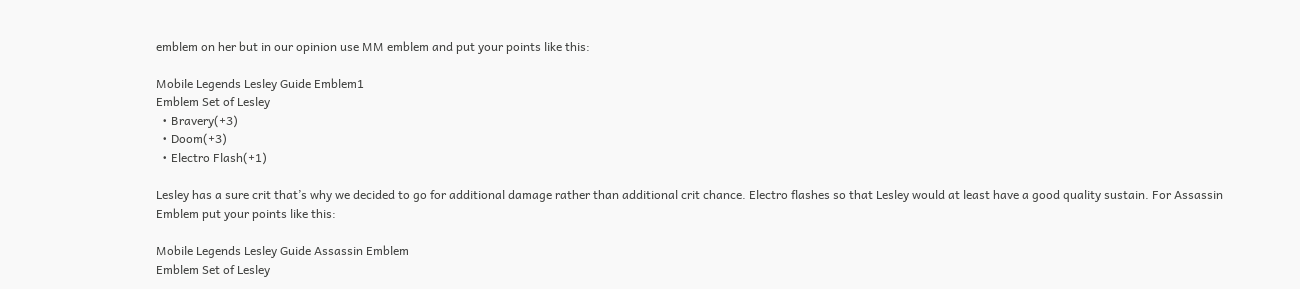emblem on her but in our opinion use MM emblem and put your points like this:

Mobile Legends Lesley Guide Emblem1
Emblem Set of Lesley
  • Bravery(+3)
  • Doom(+3)
  • Electro Flash(+1)

Lesley has a sure crit that’s why we decided to go for additional damage rather than additional crit chance. Electro flashes so that Lesley would at least have a good quality sustain. For Assassin Emblem put your points like this:

Mobile Legends Lesley Guide Assassin Emblem
Emblem Set of Lesley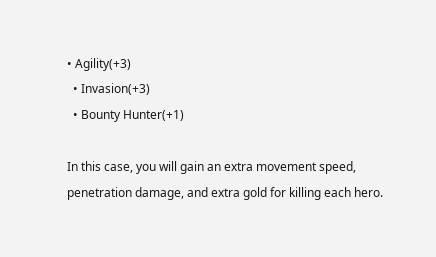• Agility(+3)
  • Invasion(+3)
  • Bounty Hunter(+1)

In this case, you will gain an extra movement speed, penetration damage, and extra gold for killing each hero.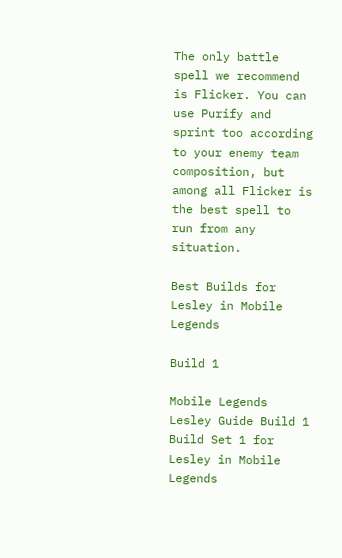The only battle spell we recommend is Flicker. You can use Purify and sprint too according to your enemy team composition, but among all Flicker is the best spell to run from any situation.

Best Builds for Lesley in Mobile Legends

Build 1

Mobile Legends Lesley Guide Build 1
Build Set 1 for Lesley in Mobile Legends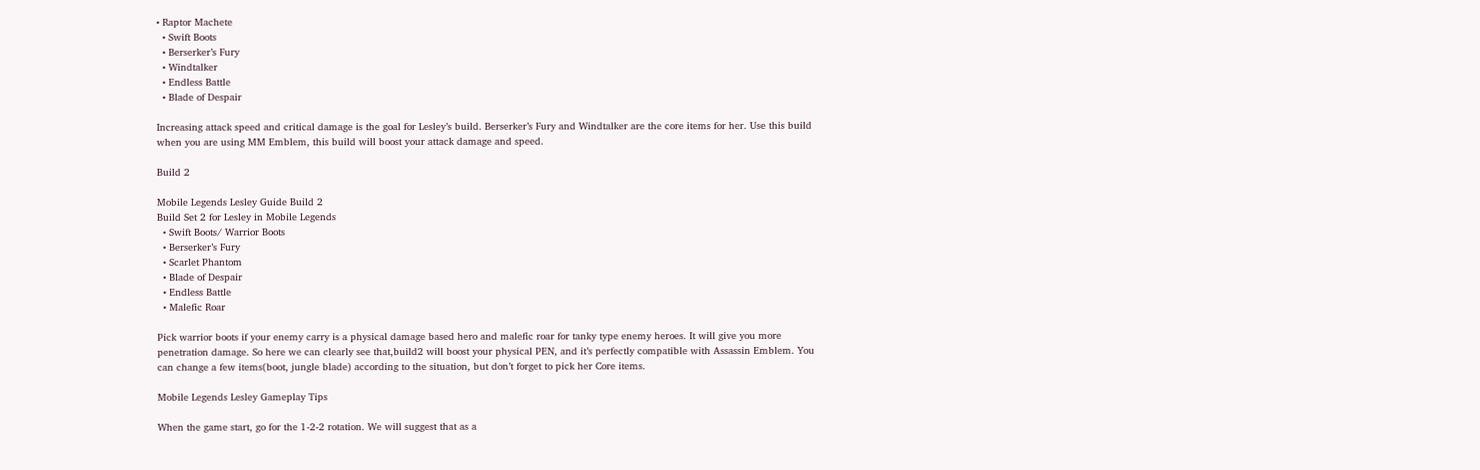• Raptor Machete
  • Swift Boots
  • Berserker’s Fury
  • Windtalker
  • Endless Battle
  • Blade of Despair

Increasing attack speed and critical damage is the goal for Lesley’s build. Berserker’s Fury and Windtalker are the core items for her. Use this build when you are using MM Emblem, this build will boost your attack damage and speed.

Build 2

Mobile Legends Lesley Guide Build 2
Build Set 2 for Lesley in Mobile Legends
  • Swift Boots/ Warrior Boots
  • Berserker’s Fury
  • Scarlet Phantom
  • Blade of Despair
  • Endless Battle
  • Malefic Roar

Pick warrior boots if your enemy carry is a physical damage based hero and malefic roar for tanky type enemy heroes. It will give you more penetration damage. So here we can clearly see that,build2 will boost your physical PEN, and it’s perfectly compatible with Assassin Emblem. You can change a few items(boot, jungle blade) according to the situation, but don’t forget to pick her Core items.

Mobile Legends Lesley Gameplay Tips

When the game start, go for the 1-2-2 rotation. We will suggest that as a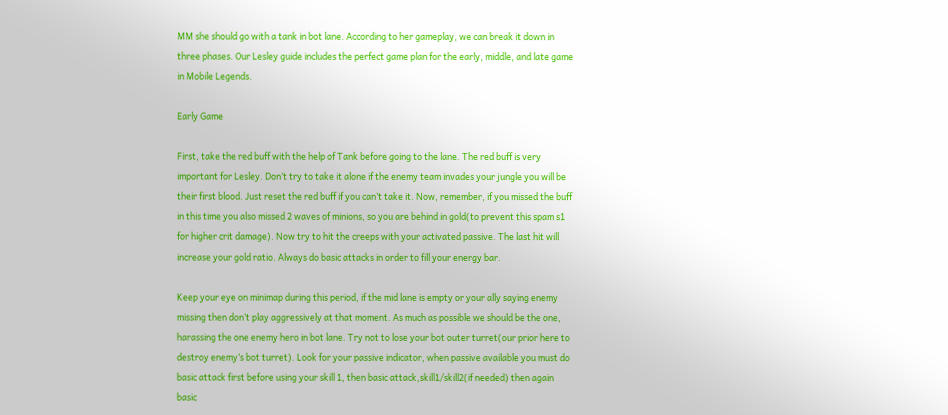MM she should go with a tank in bot lane. According to her gameplay, we can break it down in three phases. Our Lesley guide includes the perfect game plan for the early, middle, and late game in Mobile Legends.

Early Game

First, take the red buff with the help of Tank before going to the lane. The red buff is very important for Lesley. Don’t try to take it alone if the enemy team invades your jungle you will be their first blood. Just reset the red buff if you can’t take it. Now, remember, if you missed the buff in this time you also missed 2 waves of minions, so you are behind in gold(to prevent this spam s1 for higher crit damage). Now try to hit the creeps with your activated passive. The last hit will increase your gold ratio. Always do basic attacks in order to fill your energy bar.

Keep your eye on minimap during this period, if the mid lane is empty or your ally saying enemy missing then don’t play aggressively at that moment. As much as possible we should be the one, harassing the one enemy hero in bot lane. Try not to lose your bot outer turret(our prior here to destroy enemy’s bot turret). Look for your passive indicator, when passive available you must do basic attack first before using your skill 1, then basic attack,skill1/skill2(if needed) then again basic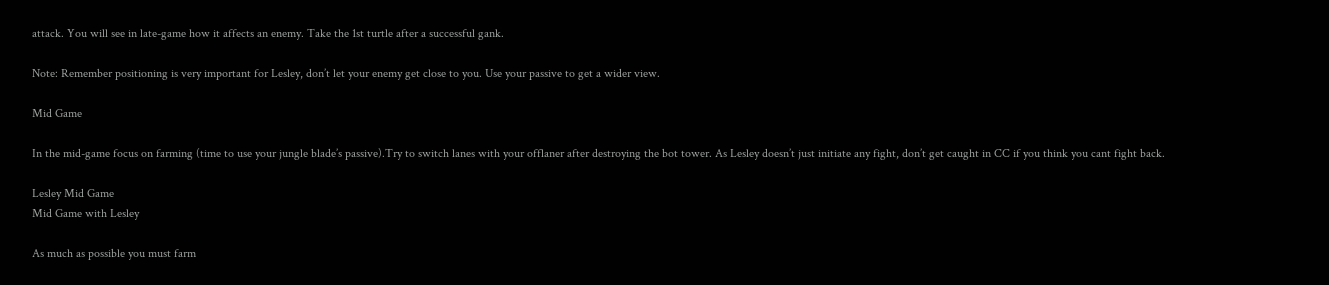attack. You will see in late-game how it affects an enemy. Take the 1st turtle after a successful gank.

Note: Remember positioning is very important for Lesley, don’t let your enemy get close to you. Use your passive to get a wider view.

Mid Game

In the mid-game focus on farming (time to use your jungle blade’s passive).Try to switch lanes with your offlaner after destroying the bot tower. As Lesley doesn’t just initiate any fight, don’t get caught in CC if you think you cant fight back.

Lesley Mid Game
Mid Game with Lesley

As much as possible you must farm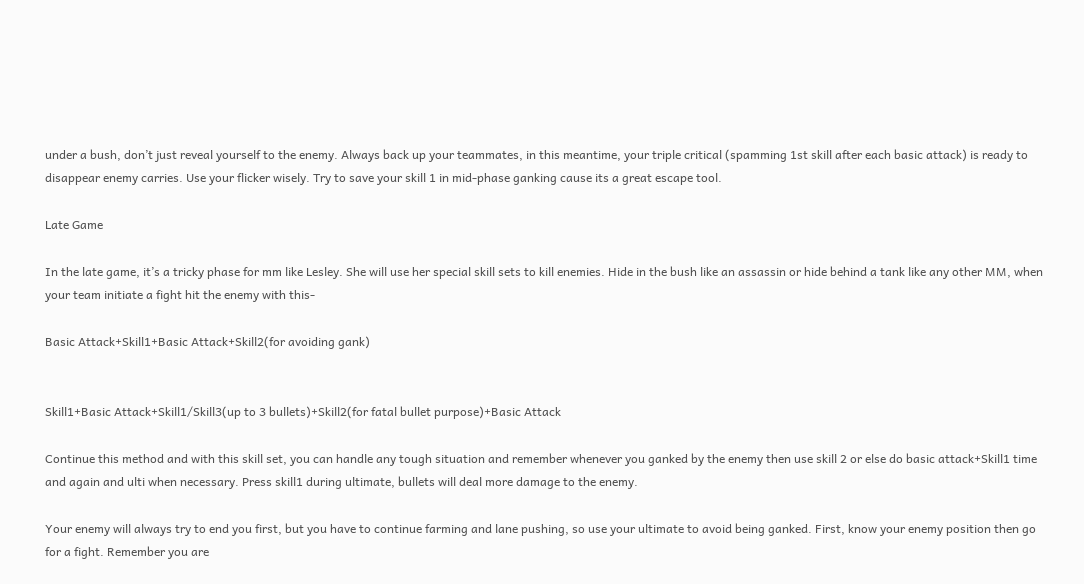under a bush, don’t just reveal yourself to the enemy. Always back up your teammates, in this meantime, your triple critical (spamming 1st skill after each basic attack) is ready to disappear enemy carries. Use your flicker wisely. Try to save your skill 1 in mid-phase ganking cause its a great escape tool.

Late Game

In the late game, it’s a tricky phase for mm like Lesley. She will use her special skill sets to kill enemies. Hide in the bush like an assassin or hide behind a tank like any other MM, when your team initiate a fight hit the enemy with this-

Basic Attack+Skill1+Basic Attack+Skill2(for avoiding gank)


Skill1+Basic Attack+Skill1/Skill3(up to 3 bullets)+Skill2(for fatal bullet purpose)+Basic Attack

Continue this method and with this skill set, you can handle any tough situation and remember whenever you ganked by the enemy then use skill 2 or else do basic attack+Skill1 time and again and ulti when necessary. Press skill1 during ultimate, bullets will deal more damage to the enemy.

Your enemy will always try to end you first, but you have to continue farming and lane pushing, so use your ultimate to avoid being ganked. First, know your enemy position then go for a fight. Remember you are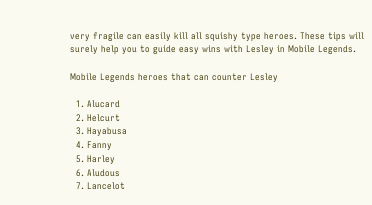very fragile can easily kill all squishy type heroes. These tips will surely help you to guide easy wins with Lesley in Mobile Legends.

Mobile Legends heroes that can counter Lesley

  1. Alucard
  2. Helcurt
  3. Hayabusa
  4. Fanny
  5. Harley
  6. Aludous
  7. Lancelot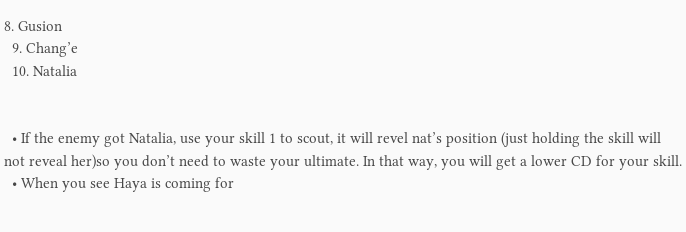8. Gusion
  9. Chang’e
  10. Natalia


  • If the enemy got Natalia, use your skill 1 to scout, it will revel nat’s position (just holding the skill will not reveal her)so you don’t need to waste your ultimate. In that way, you will get a lower CD for your skill.
  • When you see Haya is coming for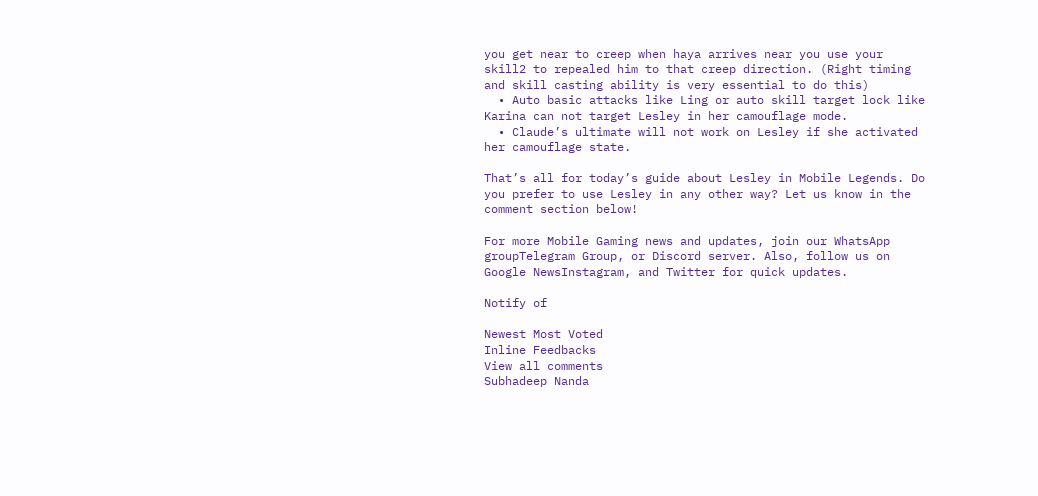you get near to creep when haya arrives near you use your skill2 to repealed him to that creep direction. (Right timing and skill casting ability is very essential to do this)
  • Auto basic attacks like Ling or auto skill target lock like Karina can not target Lesley in her camouflage mode.
  • Claude’s ultimate will not work on Lesley if she activated her camouflage state.

That’s all for today’s guide about Lesley in Mobile Legends. Do you prefer to use Lesley in any other way? Let us know in the comment section below!

For more Mobile Gaming news and updates, join our WhatsApp groupTelegram Group, or Discord server. Also, follow us on Google NewsInstagram, and Twitter for quick updates.

Notify of

Newest Most Voted
Inline Feedbacks
View all comments
Subhadeep Nanda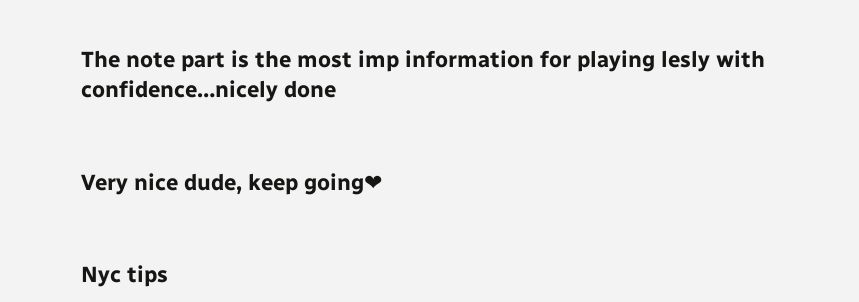The note part is the most imp information for playing lesly with confidence…nicely done


Very nice dude, keep going❤


Nyc tips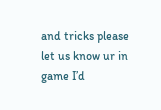and tricks please let us know ur in game I’d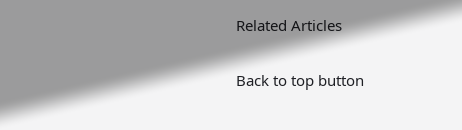Related Articles

Back to top button